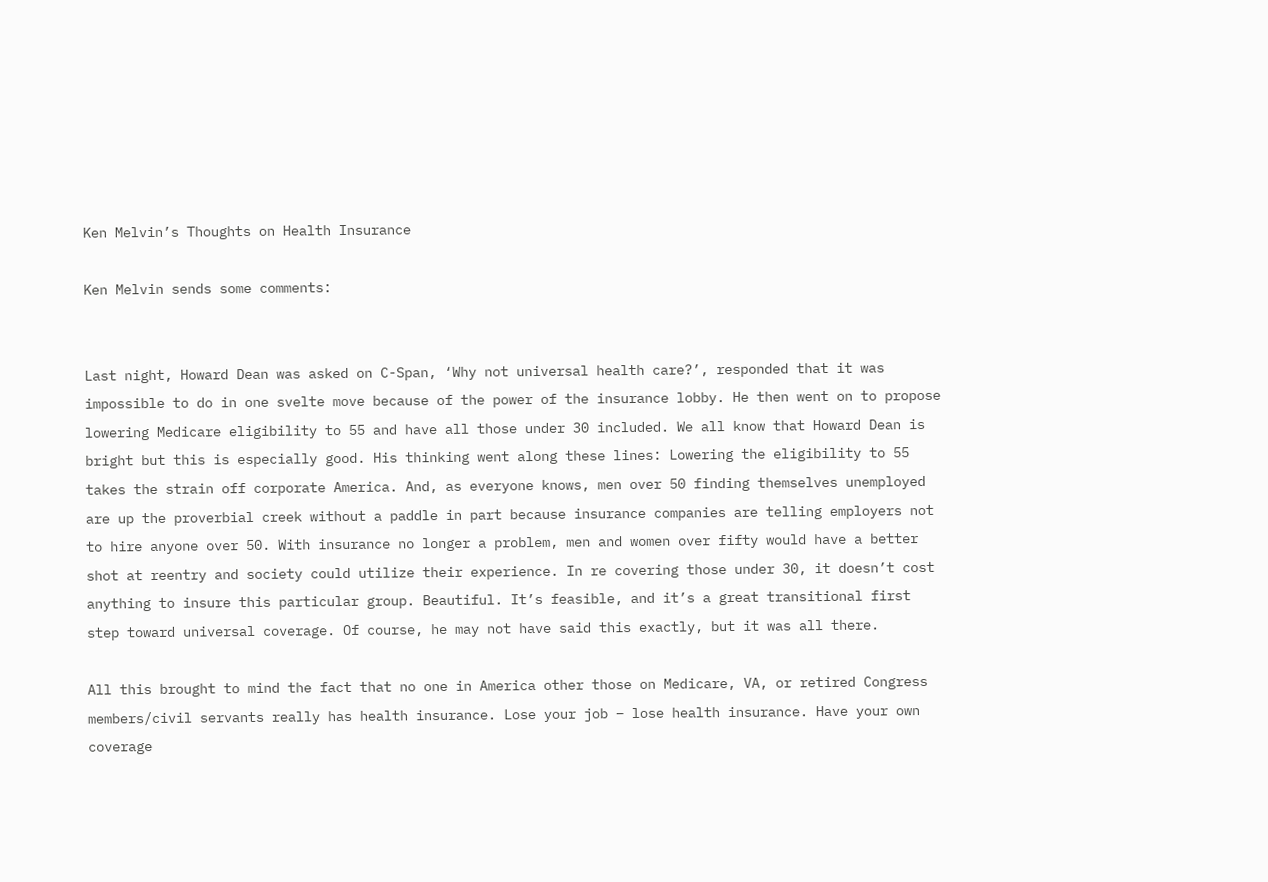Ken Melvin’s Thoughts on Health Insurance

Ken Melvin sends some comments:


Last night, Howard Dean was asked on C-Span, ‘Why not universal health care?’, responded that it was impossible to do in one svelte move because of the power of the insurance lobby. He then went on to propose lowering Medicare eligibility to 55 and have all those under 30 included. We all know that Howard Dean is bright but this is especially good. His thinking went along these lines: Lowering the eligibility to 55 takes the strain off corporate America. And, as everyone knows, men over 50 finding themselves unemployed are up the proverbial creek without a paddle in part because insurance companies are telling employers not to hire anyone over 50. With insurance no longer a problem, men and women over fifty would have a better shot at reentry and society could utilize their experience. In re covering those under 30, it doesn’t cost anything to insure this particular group. Beautiful. It’s feasible, and it’s a great transitional first step toward universal coverage. Of course, he may not have said this exactly, but it was all there.

All this brought to mind the fact that no one in America other those on Medicare, VA, or retired Congress members/civil servants really has health insurance. Lose your job – lose health insurance. Have your own coverage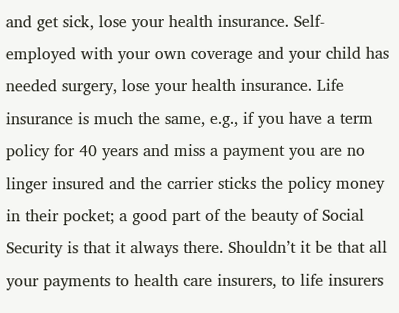and get sick, lose your health insurance. Self-employed with your own coverage and your child has needed surgery, lose your health insurance. Life insurance is much the same, e.g., if you have a term policy for 40 years and miss a payment you are no linger insured and the carrier sticks the policy money in their pocket; a good part of the beauty of Social Security is that it always there. Shouldn’t it be that all your payments to health care insurers, to life insurers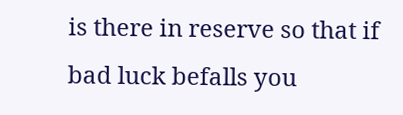is there in reserve so that if bad luck befalls you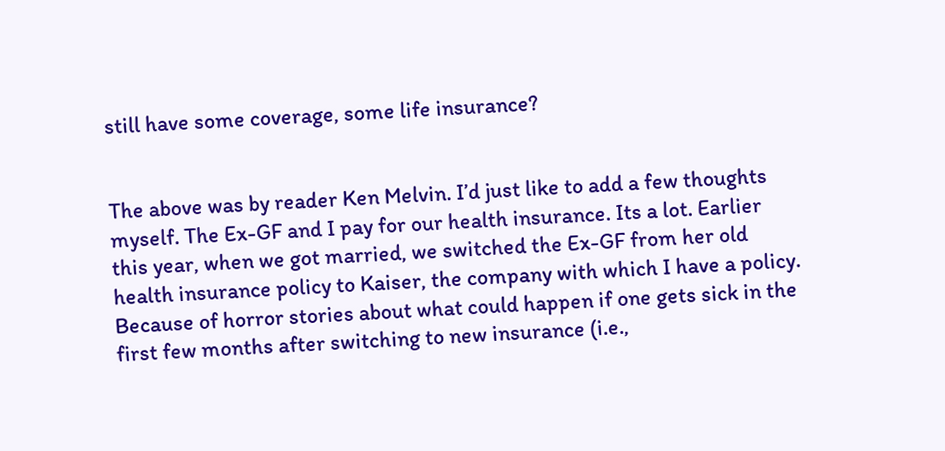still have some coverage, some life insurance?


The above was by reader Ken Melvin. I’d just like to add a few thoughts myself. The Ex-GF and I pay for our health insurance. Its a lot. Earlier this year, when we got married, we switched the Ex-GF from her old health insurance policy to Kaiser, the company with which I have a policy. Because of horror stories about what could happen if one gets sick in the first few months after switching to new insurance (i.e.,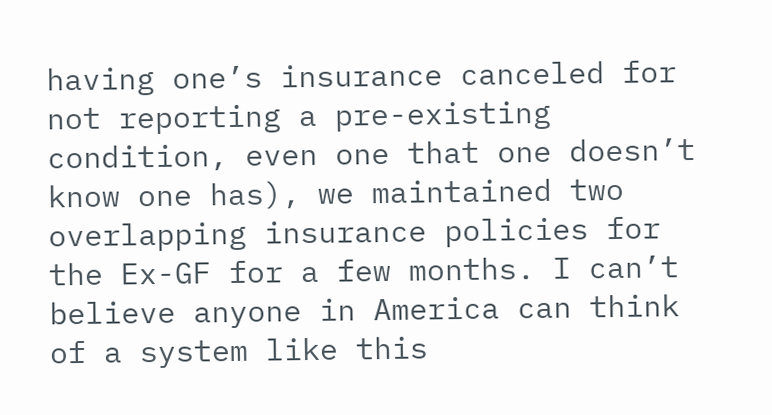having one’s insurance canceled for not reporting a pre-existing condition, even one that one doesn’t know one has), we maintained two overlapping insurance policies for the Ex-GF for a few months. I can’t believe anyone in America can think of a system like this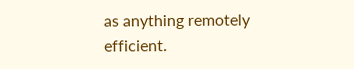as anything remotely efficient.